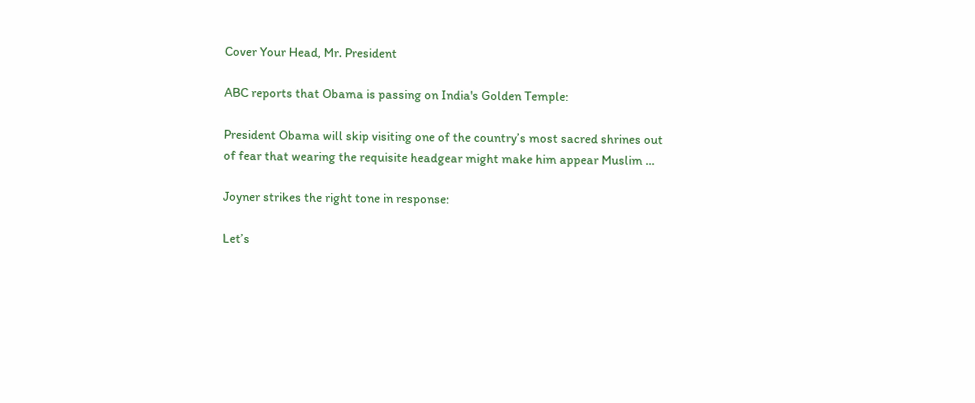Cover Your Head, Mr. President

ABC reports that Obama is passing on India's Golden Temple:

President Obama will skip visiting one of the country’s most sacred shrines out of fear that wearing the requisite headgear might make him appear Muslim ...

Joyner strikes the right tone in response:

Let’s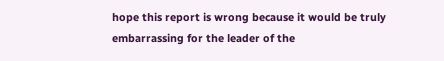hope this report is wrong because it would be truly embarrassing for the leader of the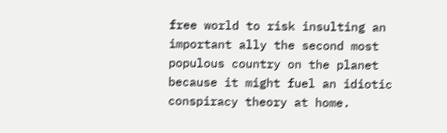free world to risk insulting an important ally the second most populous country on the planet because it might fuel an idiotic conspiracy theory at home.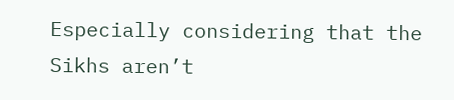Especially considering that the Sikhs aren’t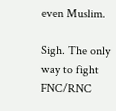even Muslim.

Sigh. The only way to fight FNC/RNC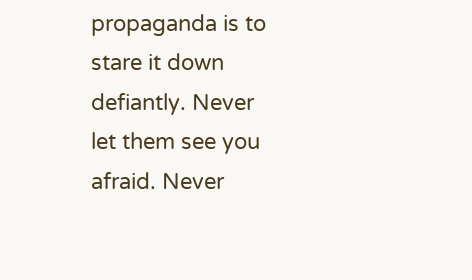propaganda is to stare it down defiantly. Never let them see you afraid. Never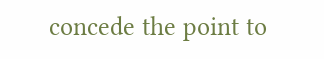concede the point to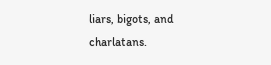liars, bigots, and charlatans.